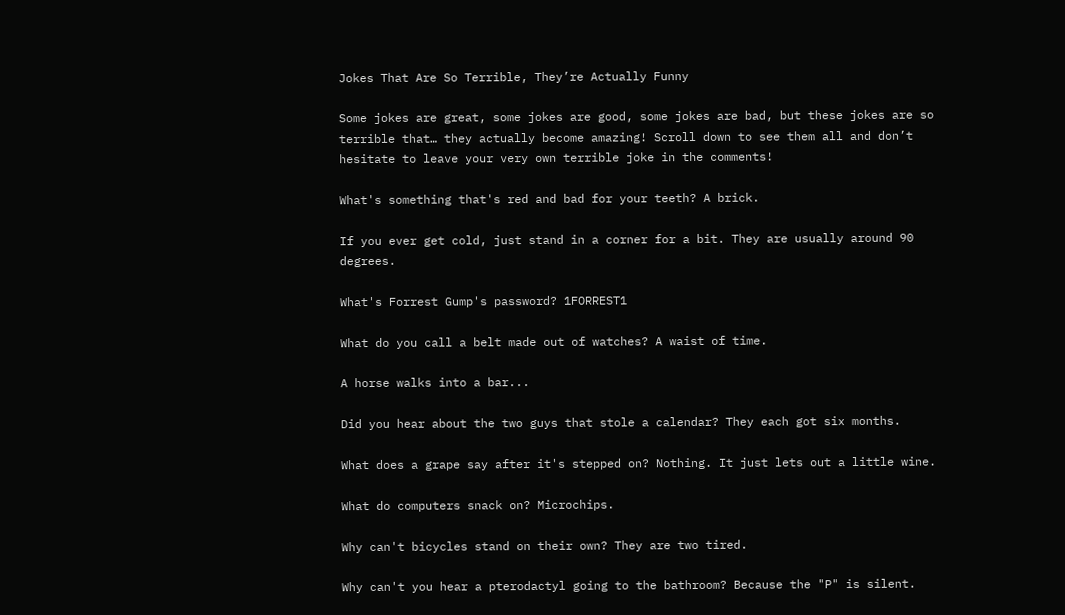Jokes That Are So Terrible, They’re Actually Funny

Some jokes are great, some jokes are good, some jokes are bad, but these jokes are so terrible that… they actually become amazing! Scroll down to see them all and don’t hesitate to leave your very own terrible joke in the comments!

What's something that's red and bad for your teeth? A brick.

If you ever get cold, just stand in a corner for a bit. They are usually around 90 degrees.

What's Forrest Gump's password? 1FORREST1

What do you call a belt made out of watches? A waist of time.

A horse walks into a bar...

Did you hear about the two guys that stole a calendar? They each got six months.

What does a grape say after it's stepped on? Nothing. It just lets out a little wine.

What do computers snack on? Microchips.

Why can't bicycles stand on their own? They are two tired.

Why can't you hear a pterodactyl going to the bathroom? Because the "P" is silent.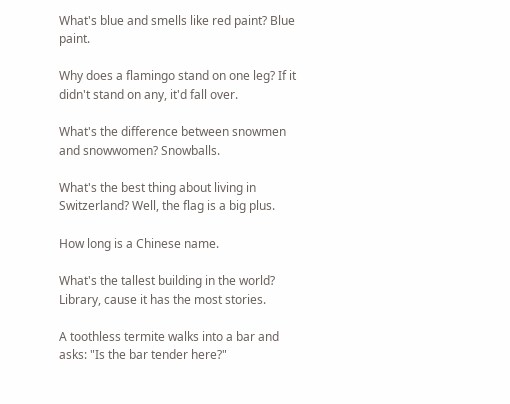What's blue and smells like red paint? Blue paint.

Why does a flamingo stand on one leg? If it didn't stand on any, it'd fall over.

What's the difference between snowmen and snowwomen? Snowballs.

What's the best thing about living in Switzerland? Well, the flag is a big plus.

How long is a Chinese name.

What's the tallest building in the world? Library, cause it has the most stories.

A toothless termite walks into a bar and asks: "Is the bar tender here?"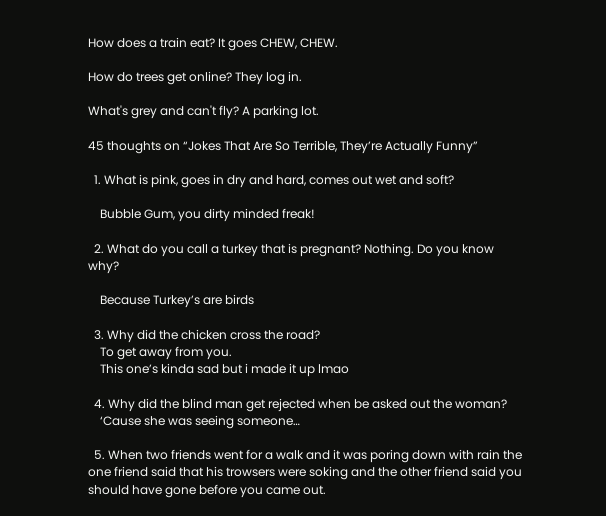How does a train eat? It goes CHEW, CHEW.

How do trees get online? They log in.

What's grey and can't fly? A parking lot.

45 thoughts on “Jokes That Are So Terrible, They’re Actually Funny”

  1. What is pink, goes in dry and hard, comes out wet and soft?

    Bubble Gum, you dirty minded freak!

  2. What do you call a turkey that is pregnant? Nothing. Do you know why?

    Because Turkey’s are birds

  3. Why did the chicken cross the road?
    To get away from you.
    This one’s kinda sad but i made it up lmao

  4. Why did the blind man get rejected when be asked out the woman?
    ‘Cause she was seeing someone…

  5. When two friends went for a walk and it was poring down with rain the one friend said that his trowsers were soking and the other friend said you should have gone before you came out.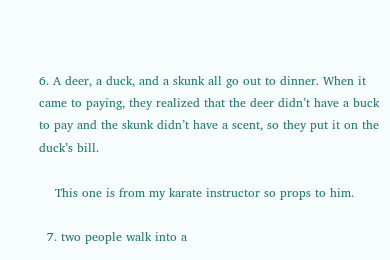6. A deer, a duck, and a skunk all go out to dinner. When it came to paying, they realized that the deer didn’t have a buck to pay and the skunk didn’t have a scent, so they put it on the duck’s bill.

    This one is from my karate instructor so props to him.

  7. two people walk into a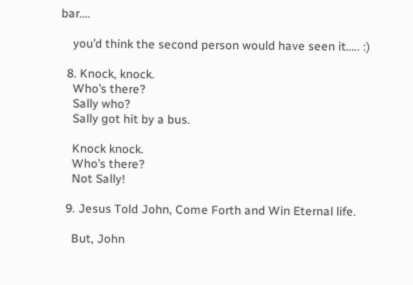bar….

    you’d think the second person would have seen it….. :)

  8. Knock, knock.
    Who’s there?
    Sally who?
    Sally got hit by a bus.

    Knock knock.
    Who’s there?
    Not Sally!

  9. Jesus Told John, Come Forth and Win Eternal life.

    But, John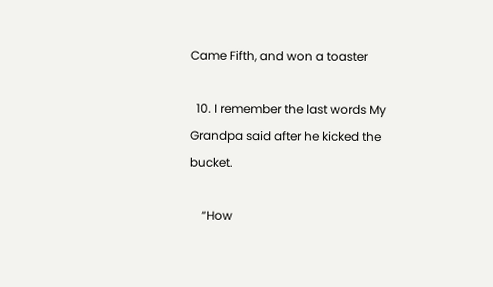Came Fifth, and won a toaster

  10. I remember the last words My Grandpa said after he kicked the bucket.

    “How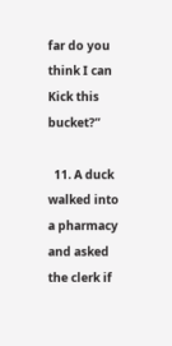far do you think I can Kick this bucket?”

  11. A duck walked into a pharmacy and asked the clerk if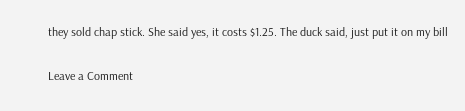they sold chap stick. She said yes, it costs $1.25. The duck said, just put it on my bill

Leave a Comment